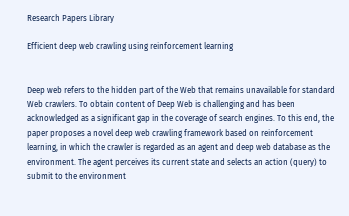Research Papers Library

Efficient deep web crawling using reinforcement learning


Deep web refers to the hidden part of the Web that remains unavailable for standard Web crawlers. To obtain content of Deep Web is challenging and has been acknowledged as a significant gap in the coverage of search engines. To this end, the paper proposes a novel deep web crawling framework based on reinforcement learning, in which the crawler is regarded as an agent and deep web database as the environment. The agent perceives its current state and selects an action (query) to submit to the environment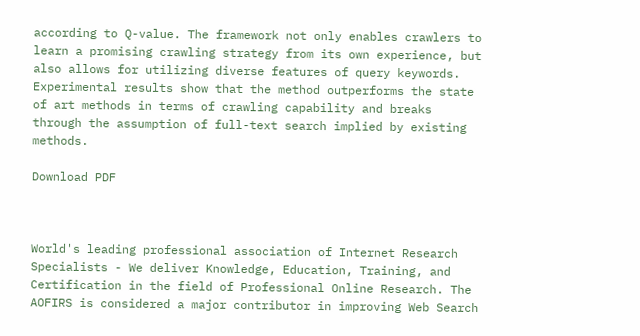according to Q-value. The framework not only enables crawlers to learn a promising crawling strategy from its own experience, but also allows for utilizing diverse features of query keywords. Experimental results show that the method outperforms the state of art methods in terms of crawling capability and breaks through the assumption of full-text search implied by existing methods.

Download PDF



World's leading professional association of Internet Research Specialists - We deliver Knowledge, Education, Training, and Certification in the field of Professional Online Research. The AOFIRS is considered a major contributor in improving Web Search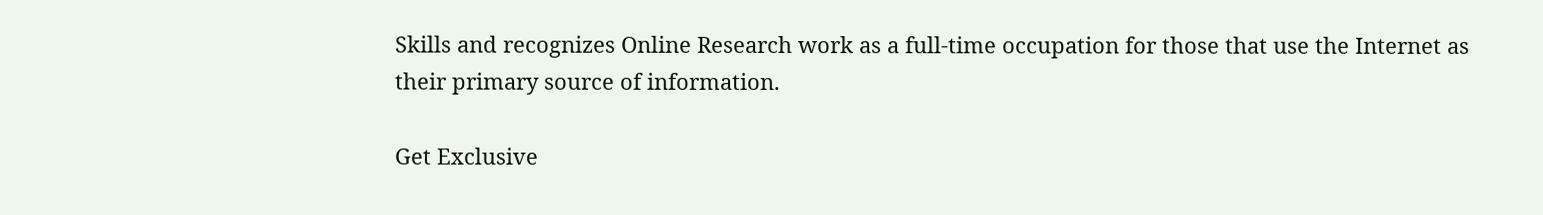Skills and recognizes Online Research work as a full-time occupation for those that use the Internet as their primary source of information.

Get Exclusive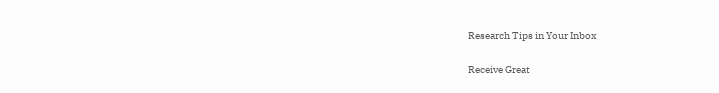Research Tips in Your Inbox

Receive Great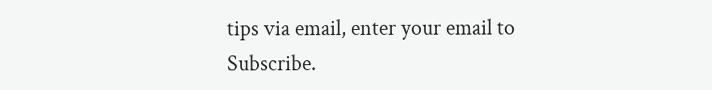tips via email, enter your email to Subscribe.